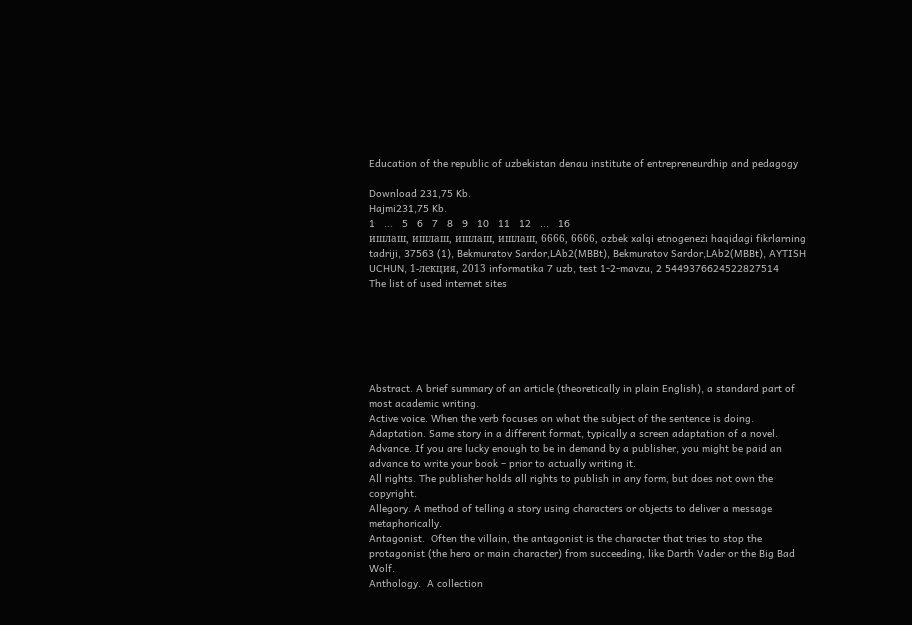Education of the republic of uzbekistan denau institute of entrepreneurdhip and pedagogy

Download 231,75 Kb.
Hajmi231,75 Kb.
1   ...   5   6   7   8   9   10   11   12   ...   16
ишлаш, ишлаш, ишлаш, ишлаш, 6666, 6666, ozbek xalqi etnogenezi haqidagi fikrlarning tadriji, 37563 (1), Bekmuratov Sardor,LAb2(MBBt), Bekmuratov Sardor,LAb2(MBBt), AYTISH UCHUN, 1-лекция, 2013 informatika 7 uzb, test 1-2-mavzu, 2 5449376624522827514
The list of used internet sites






Abstract. A brief summary of an article (theoretically in plain English), a standard part of most academic writing.
Active voice. When the verb focuses on what the subject of the sentence is doing.
Adaptation. Same story in a different format, typically a screen adaptation of a novel.
Advance. If you are lucky enough to be in demand by a publisher, you might be paid an advance to write your book – prior to actually writing it.
All rights. The publisher holds all rights to publish in any form, but does not own the copyright.
Allegory. A method of telling a story using characters or objects to deliver a message metaphorically.
Antagonist.  Often the villain, the antagonist is the character that tries to stop the protagonist (the hero or main character) from succeeding, like Darth Vader or the Big Bad Wolf.
Anthology.  A collection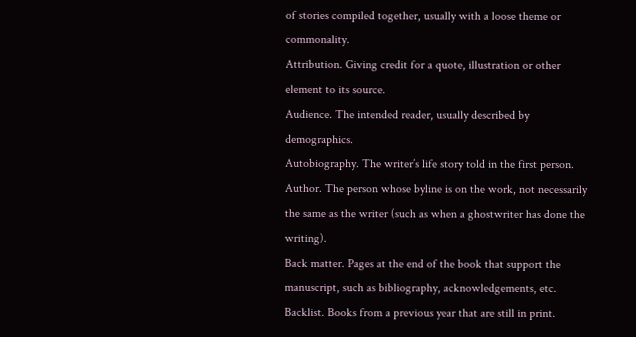of stories compiled together, usually with a loose theme or commonality.
Attribution. Giving credit for a quote, illustration or other element to its source.
Audience. The intended reader, usually described by demographics.
Autobiography. The writer’s life story told in the first person.
Author. The person whose byline is on the work, not necessarily the same as the writer (such as when a ghostwriter has done the writing).
Back matter. Pages at the end of the book that support the manuscript, such as bibliography, acknowledgements, etc.
Backlist. Books from a previous year that are still in print.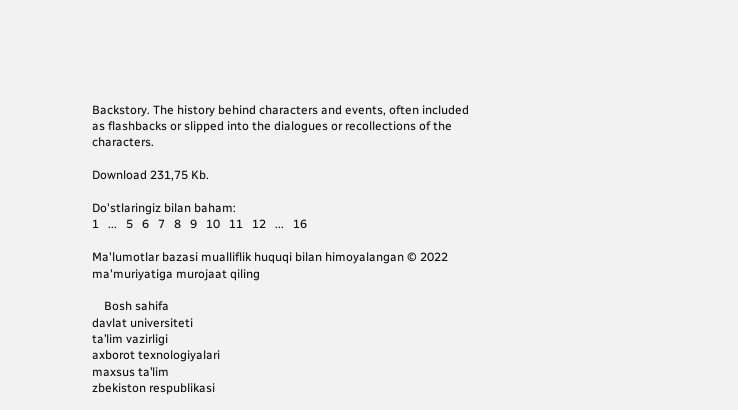Backstory. The history behind characters and events, often included as flashbacks or slipped into the dialogues or recollections of the characters.

Download 231,75 Kb.

Do'stlaringiz bilan baham:
1   ...   5   6   7   8   9   10   11   12   ...   16

Ma'lumotlar bazasi mualliflik huquqi bilan himoyalangan © 2022
ma'muriyatiga murojaat qiling

    Bosh sahifa
davlat universiteti
ta’lim vazirligi
axborot texnologiyalari
maxsus ta’lim
zbekiston respublikasi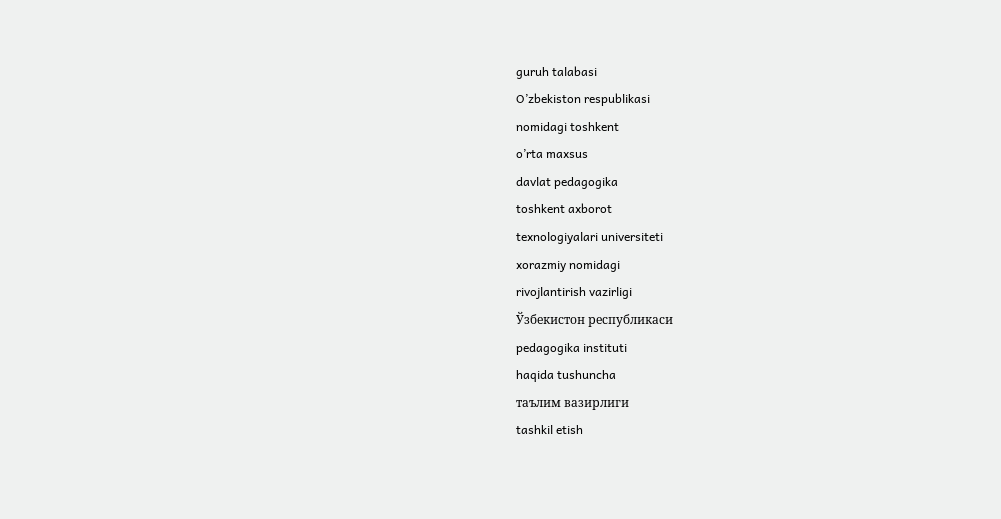guruh talabasi
O’zbekiston respublikasi
nomidagi toshkent
o’rta maxsus
davlat pedagogika
toshkent axborot
texnologiyalari universiteti
xorazmiy nomidagi
rivojlantirish vazirligi
Ўзбекистон республикаси
pedagogika instituti
haqida tushuncha
таълим вазирлиги
tashkil etish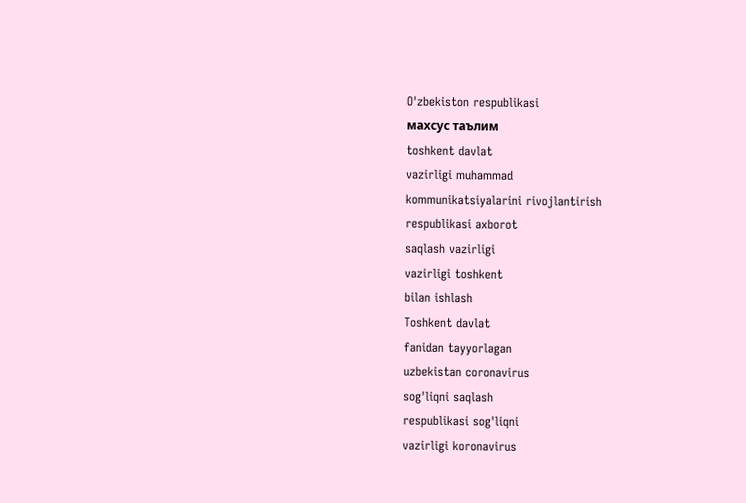O'zbekiston respublikasi
махсус таълим
toshkent davlat
vazirligi muhammad
kommunikatsiyalarini rivojlantirish
respublikasi axborot
saqlash vazirligi
vazirligi toshkent
bilan ishlash
Toshkent davlat
fanidan tayyorlagan
uzbekistan coronavirus
sog'liqni saqlash
respublikasi sog'liqni
vazirligi koronavirus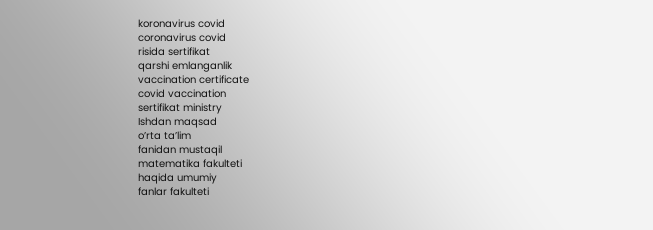koronavirus covid
coronavirus covid
risida sertifikat
qarshi emlanganlik
vaccination certificate
covid vaccination
sertifikat ministry
Ishdan maqsad
o’rta ta’lim
fanidan mustaqil
matematika fakulteti
haqida umumiy
fanlar fakulteti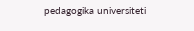pedagogika universiteti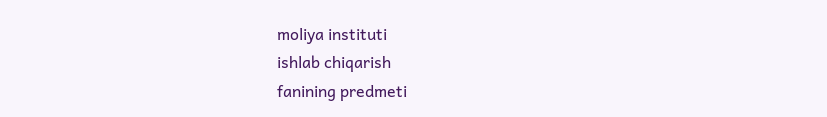moliya instituti
ishlab chiqarish
fanining predmeti